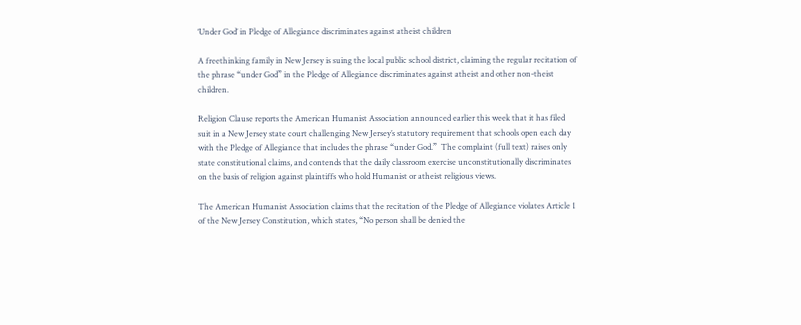‘Under God’ in Pledge of Allegiance discriminates against atheist children

A freethinking family in New Jersey is suing the local public school district, claiming the regular recitation of the phrase “under God” in the Pledge of Allegiance discriminates against atheist and other non-theist children.

Religion Clause reports the American Humanist Association announced earlier this week that it has filed suit in a New Jersey state court challenging New Jersey’s statutory requirement that schools open each day with the Pledge of Allegiance that includes the phrase “under God.”  The complaint (full text) raises only state constitutional claims, and contends that the daily classroom exercise unconstitutionally discriminates on the basis of religion against plaintiffs who hold Humanist or atheist religious views.

The American Humanist Association claims that the recitation of the Pledge of Allegiance violates Article 1 of the New Jersey Constitution, which states, “No person shall be denied the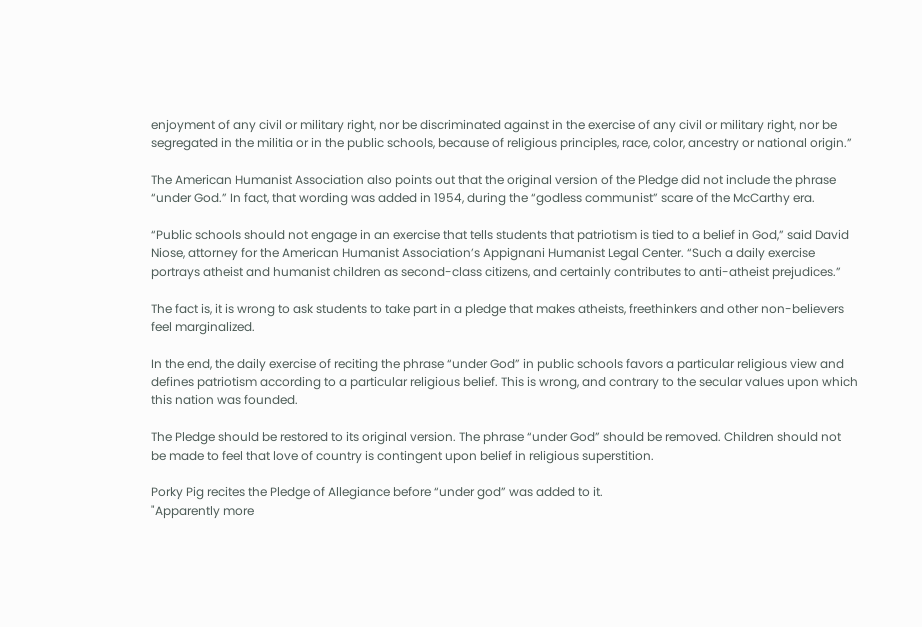enjoyment of any civil or military right, nor be discriminated against in the exercise of any civil or military right, nor be segregated in the militia or in the public schools, because of religious principles, race, color, ancestry or national origin.”

The American Humanist Association also points out that the original version of the Pledge did not include the phrase “under God.” In fact, that wording was added in 1954, during the “godless communist” scare of the McCarthy era.

“Public schools should not engage in an exercise that tells students that patriotism is tied to a belief in God,” said David Niose, attorney for the American Humanist Association’s Appignani Humanist Legal Center. “Such a daily exercise portrays atheist and humanist children as second-class citizens, and certainly contributes to anti-atheist prejudices.”

The fact is, it is wrong to ask students to take part in a pledge that makes atheists, freethinkers and other non-believers feel marginalized.

In the end, the daily exercise of reciting the phrase “under God” in public schools favors a particular religious view and defines patriotism according to a particular religious belief. This is wrong, and contrary to the secular values upon which this nation was founded.

The Pledge should be restored to its original version. The phrase “under God” should be removed. Children should not be made to feel that love of country is contingent upon belief in religious superstition.

Porky Pig recites the Pledge of Allegiance before “under god” was added to it.
"Apparently more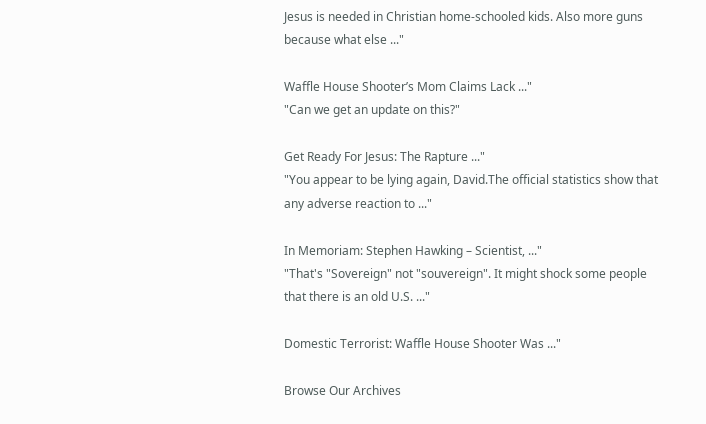Jesus is needed in Christian home-schooled kids. Also more guns because what else ..."

Waffle House Shooter’s Mom Claims Lack ..."
"Can we get an update on this?"

Get Ready For Jesus: The Rapture ..."
"You appear to be lying again, David.The official statistics show that any adverse reaction to ..."

In Memoriam: Stephen Hawking – Scientist, ..."
"That's "Sovereign" not "souvereign". It might shock some people that there is an old U.S. ..."

Domestic Terrorist: Waffle House Shooter Was ..."

Browse Our Archives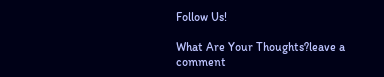Follow Us!

What Are Your Thoughts?leave a comment